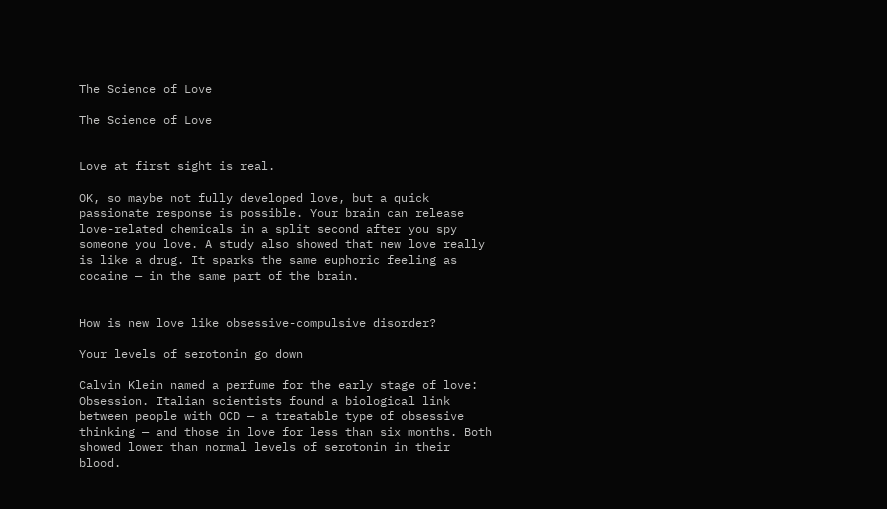The Science of Love

The Science of Love


Love at first sight is real.

OK, so maybe not fully developed love, but a quick passionate response is possible. Your brain can release love-related chemicals in a split second after you spy someone you love. A study also showed that new love really is like a drug. It sparks the same euphoric feeling as cocaine — in the same part of the brain.


How is new love like obsessive-compulsive disorder?

Your levels of serotonin go down

Calvin Klein named a perfume for the early stage of love: Obsession. Italian scientists found a biological link between people with OCD — a treatable type of obsessive thinking — and those in love for less than six months. Both showed lower than normal levels of serotonin in their blood.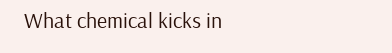What chemical kicks in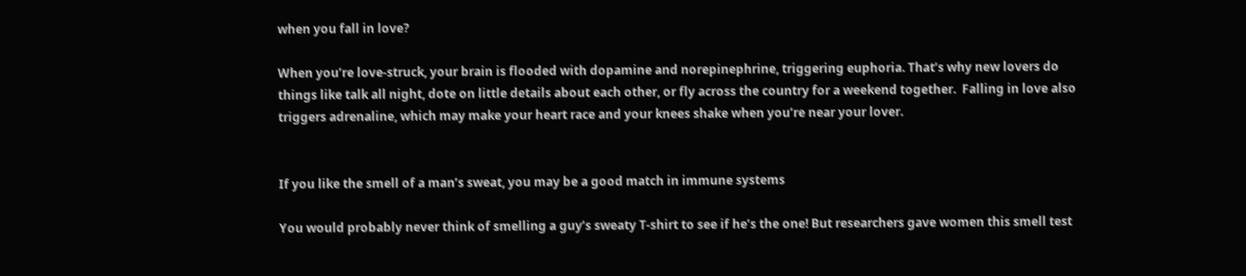when you fall in love?

When you’re love-struck, your brain is flooded with dopamine and norepinephrine, triggering euphoria. That’s why new lovers do things like talk all night, dote on little details about each other, or fly across the country for a weekend together.  Falling in love also triggers adrenaline, which may make your heart race and your knees shake when you’re near your lover.


If you like the smell of a man’s sweat, you may be a good match in immune systems

You would probably never think of smelling a guy’s sweaty T-shirt to see if he’s the one! But researchers gave women this smell test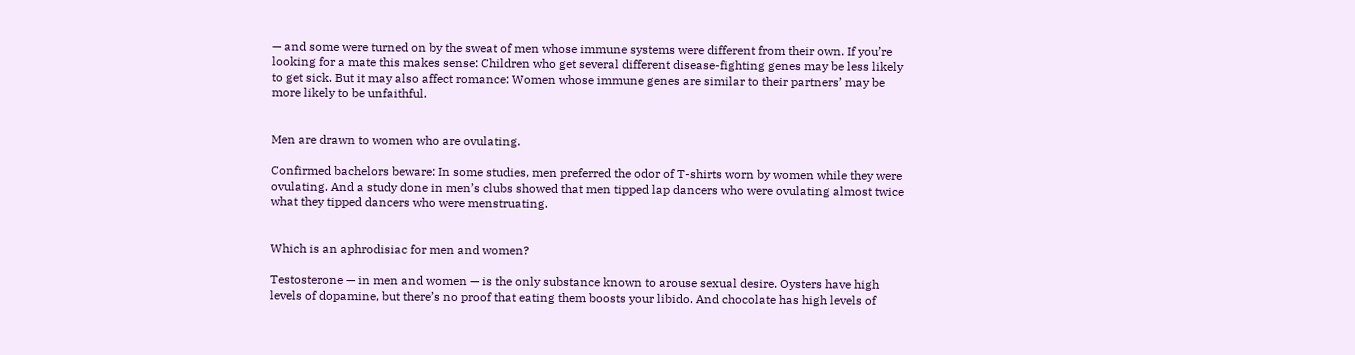— and some were turned on by the sweat of men whose immune systems were different from their own. If you’re looking for a mate this makes sense: Children who get several different disease-fighting genes may be less likely to get sick. But it may also affect romance: Women whose immune genes are similar to their partners’ may be more likely to be unfaithful.


Men are drawn to women who are ovulating.

Confirmed bachelors beware: In some studies, men preferred the odor of T-shirts worn by women while they were ovulating. And a study done in men’s clubs showed that men tipped lap dancers who were ovulating almost twice what they tipped dancers who were menstruating.


Which is an aphrodisiac for men and women?

Testosterone — in men and women — is the only substance known to arouse sexual desire. Oysters have high levels of dopamine, but there’s no proof that eating them boosts your libido. And chocolate has high levels of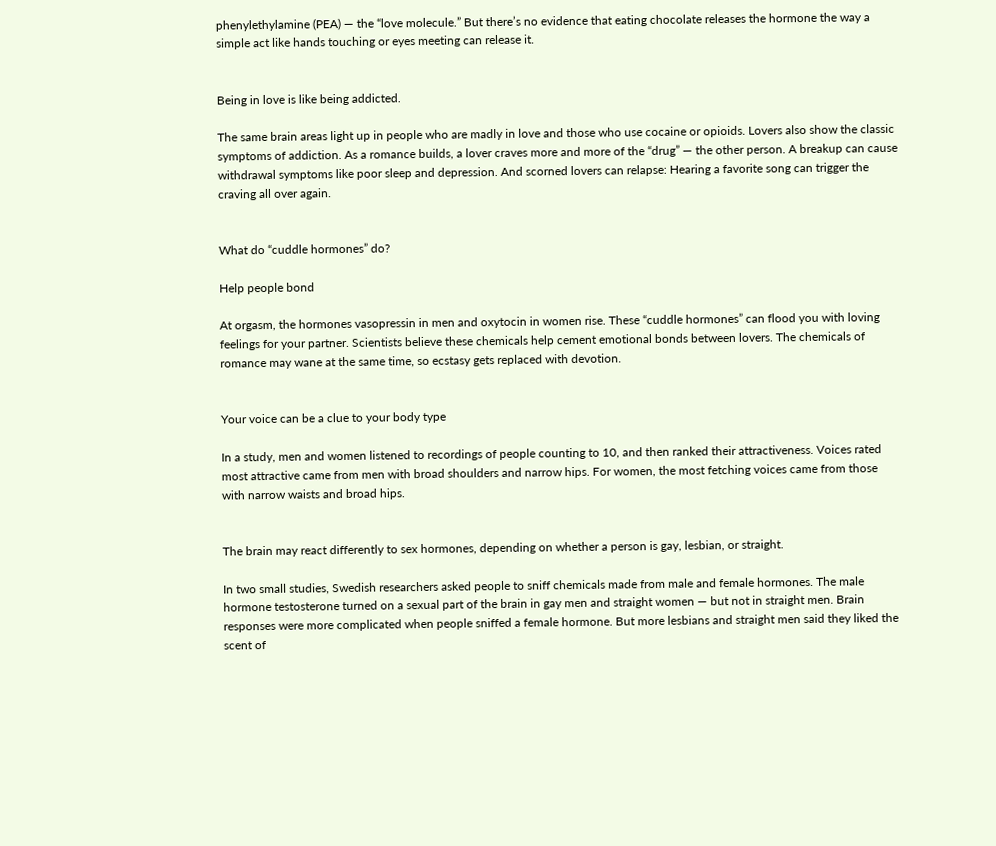phenylethylamine (PEA) — the “love molecule.” But there’s no evidence that eating chocolate releases the hormone the way a simple act like hands touching or eyes meeting can release it.


Being in love is like being addicted.

The same brain areas light up in people who are madly in love and those who use cocaine or opioids. Lovers also show the classic symptoms of addiction. As a romance builds, a lover craves more and more of the “drug” — the other person. A breakup can cause withdrawal symptoms like poor sleep and depression. And scorned lovers can relapse: Hearing a favorite song can trigger the craving all over again.


What do “cuddle hormones” do?

Help people bond

At orgasm, the hormones vasopressin in men and oxytocin in women rise. These “cuddle hormones” can flood you with loving feelings for your partner. Scientists believe these chemicals help cement emotional bonds between lovers. The chemicals of romance may wane at the same time, so ecstasy gets replaced with devotion.


Your voice can be a clue to your body type

In a study, men and women listened to recordings of people counting to 10, and then ranked their attractiveness. Voices rated most attractive came from men with broad shoulders and narrow hips. For women, the most fetching voices came from those with narrow waists and broad hips.


The brain may react differently to sex hormones, depending on whether a person is gay, lesbian, or straight.

In two small studies, Swedish researchers asked people to sniff chemicals made from male and female hormones. The male hormone testosterone turned on a sexual part of the brain in gay men and straight women — but not in straight men. Brain responses were more complicated when people sniffed a female hormone. But more lesbians and straight men said they liked the scent of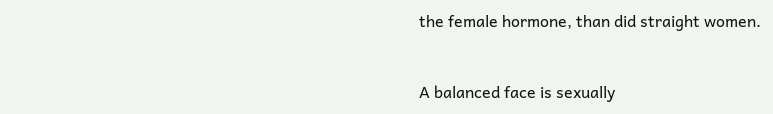the female hormone, than did straight women.


A balanced face is sexually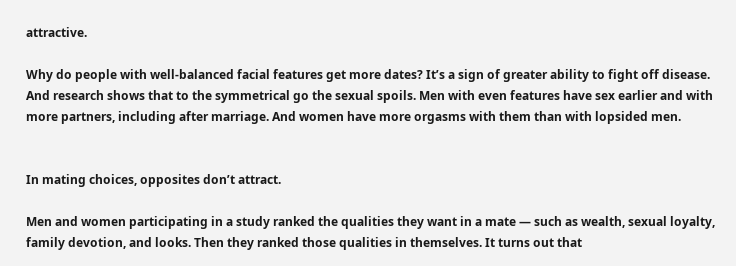attractive.

Why do people with well-balanced facial features get more dates? It’s a sign of greater ability to fight off disease. And research shows that to the symmetrical go the sexual spoils. Men with even features have sex earlier and with more partners, including after marriage. And women have more orgasms with them than with lopsided men.


In mating choices, opposites don’t attract.

Men and women participating in a study ranked the qualities they want in a mate — such as wealth, sexual loyalty, family devotion, and looks. Then they ranked those qualities in themselves. It turns out that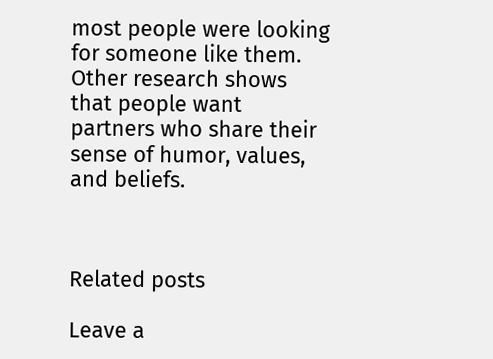most people were looking for someone like them. Other research shows that people want partners who share their sense of humor, values, and beliefs.



Related posts

Leave a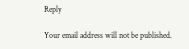Reply

Your email address will not be published.